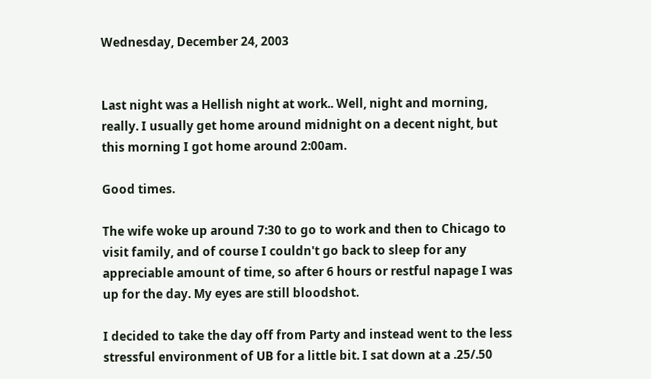Wednesday, December 24, 2003


Last night was a Hellish night at work.. Well, night and morning, really. I usually get home around midnight on a decent night, but this morning I got home around 2:00am.

Good times.

The wife woke up around 7:30 to go to work and then to Chicago to visit family, and of course I couldn't go back to sleep for any appreciable amount of time, so after 6 hours or restful napage I was up for the day. My eyes are still bloodshot.

I decided to take the day off from Party and instead went to the less stressful environment of UB for a little bit. I sat down at a .25/.50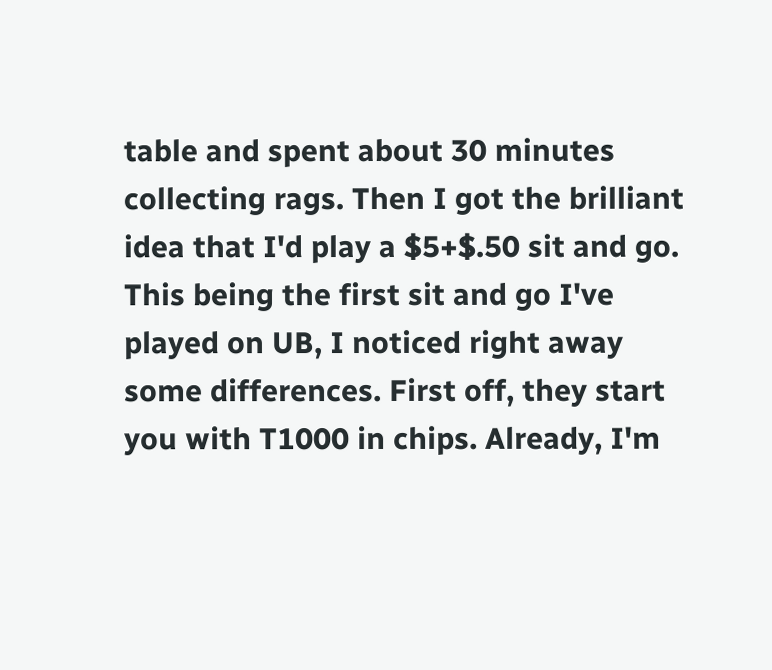table and spent about 30 minutes collecting rags. Then I got the brilliant idea that I'd play a $5+$.50 sit and go. This being the first sit and go I've played on UB, I noticed right away some differences. First off, they start you with T1000 in chips. Already, I'm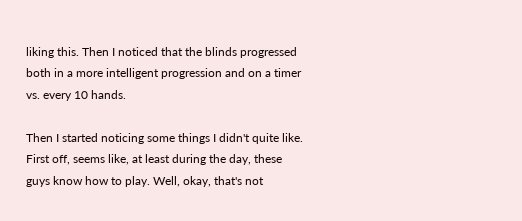liking this. Then I noticed that the blinds progressed both in a more intelligent progression and on a timer vs. every 10 hands.

Then I started noticing some things I didn't quite like. First off, seems like, at least during the day, these guys know how to play. Well, okay, that's not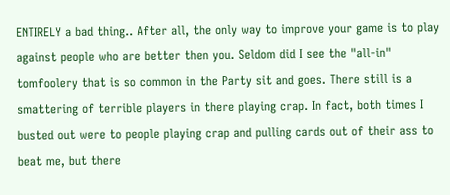ENTIRELY a bad thing.. After all, the only way to improve your game is to play against people who are better then you. Seldom did I see the "all-in" tomfoolery that is so common in the Party sit and goes. There still is a smattering of terrible players in there playing crap. In fact, both times I busted out were to people playing crap and pulling cards out of their ass to beat me, but there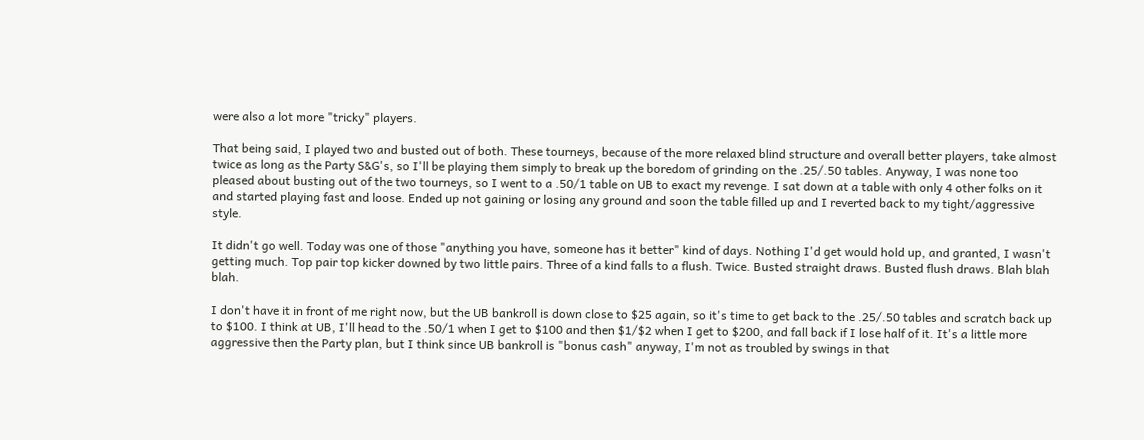were also a lot more "tricky" players.

That being said, I played two and busted out of both. These tourneys, because of the more relaxed blind structure and overall better players, take almost twice as long as the Party S&G's, so I'll be playing them simply to break up the boredom of grinding on the .25/.50 tables. Anyway, I was none too pleased about busting out of the two tourneys, so I went to a .50/1 table on UB to exact my revenge. I sat down at a table with only 4 other folks on it and started playing fast and loose. Ended up not gaining or losing any ground and soon the table filled up and I reverted back to my tight/aggressive style.

It didn't go well. Today was one of those "anything you have, someone has it better" kind of days. Nothing I'd get would hold up, and granted, I wasn't getting much. Top pair top kicker downed by two little pairs. Three of a kind falls to a flush. Twice. Busted straight draws. Busted flush draws. Blah blah blah.

I don't have it in front of me right now, but the UB bankroll is down close to $25 again, so it's time to get back to the .25/.50 tables and scratch back up to $100. I think at UB, I'll head to the .50/1 when I get to $100 and then $1/$2 when I get to $200, and fall back if I lose half of it. It's a little more aggressive then the Party plan, but I think since UB bankroll is "bonus cash" anyway, I'm not as troubled by swings in that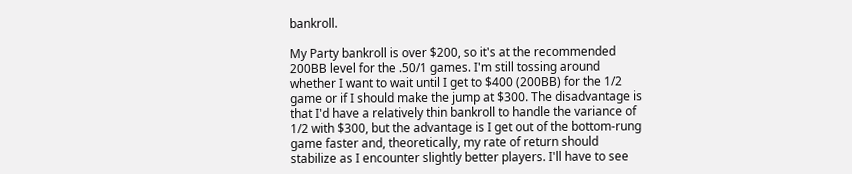bankroll.

My Party bankroll is over $200, so it's at the recommended 200BB level for the .50/1 games. I'm still tossing around whether I want to wait until I get to $400 (200BB) for the 1/2 game or if I should make the jump at $300. The disadvantage is that I'd have a relatively thin bankroll to handle the variance of 1/2 with $300, but the advantage is I get out of the bottom-rung game faster and, theoretically, my rate of return should stabilize as I encounter slightly better players. I'll have to see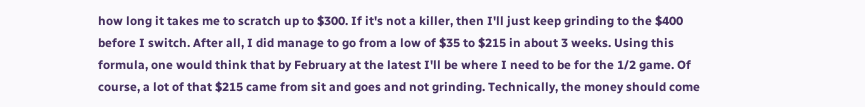how long it takes me to scratch up to $300. If it's not a killer, then I'll just keep grinding to the $400 before I switch. After all, I did manage to go from a low of $35 to $215 in about 3 weeks. Using this formula, one would think that by February at the latest I'll be where I need to be for the 1/2 game. Of course, a lot of that $215 came from sit and goes and not grinding. Technically, the money should come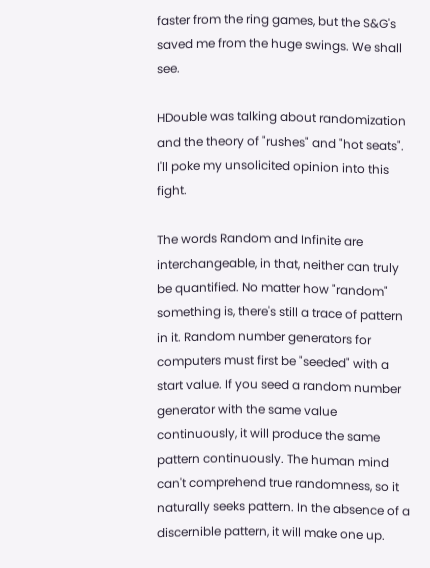faster from the ring games, but the S&G's saved me from the huge swings. We shall see.

HDouble was talking about randomization and the theory of "rushes" and "hot seats". I'll poke my unsolicited opinion into this fight.

The words Random and Infinite are interchangeable, in that, neither can truly be quantified. No matter how "random" something is, there's still a trace of pattern in it. Random number generators for computers must first be "seeded" with a start value. If you seed a random number generator with the same value continuously, it will produce the same pattern continuously. The human mind can't comprehend true randomness, so it naturally seeks pattern. In the absence of a discernible pattern, it will make one up.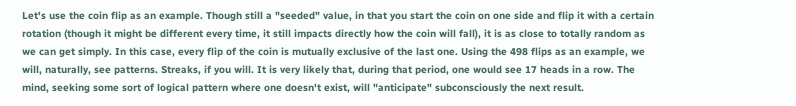Let's use the coin flip as an example. Though still a "seeded" value, in that you start the coin on one side and flip it with a certain rotation (though it might be different every time, it still impacts directly how the coin will fall), it is as close to totally random as we can get simply. In this case, every flip of the coin is mutually exclusive of the last one. Using the 498 flips as an example, we will, naturally, see patterns. Streaks, if you will. It is very likely that, during that period, one would see 17 heads in a row. The mind, seeking some sort of logical pattern where one doesn't exist, will "anticipate" subconsciously the next result.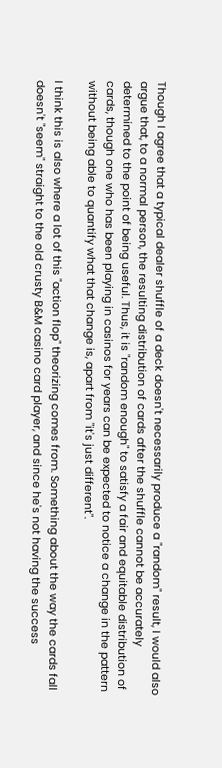Though I agree that a typical dealer shuffle of a deck doesn't necessarily produce a "random" result, I would also argue that, to a normal person, the resulting distribution of cards after the shuffle cannot be accurately determined to the point of being useful. Thus, it is "random enough" to satisfy a fair and equitable distribution of cards, though one who has been playing in casinos for years can be expected to notice a change in the pattern without being able to quantify what that change is, apart from "it's just different".

I think this is also where a lot of this "action flop" theorizing comes from. Something about the way the cards fall doesn't "seem" straight to the old crusty B&M casino card player, and since he's not having the success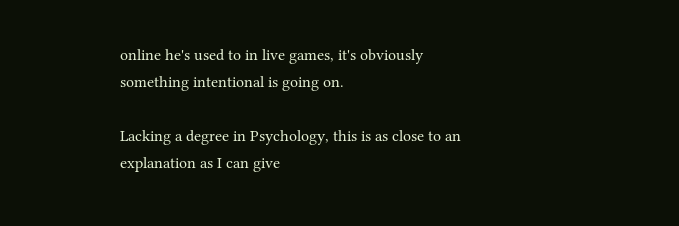online he's used to in live games, it's obviously something intentional is going on.

Lacking a degree in Psychology, this is as close to an explanation as I can give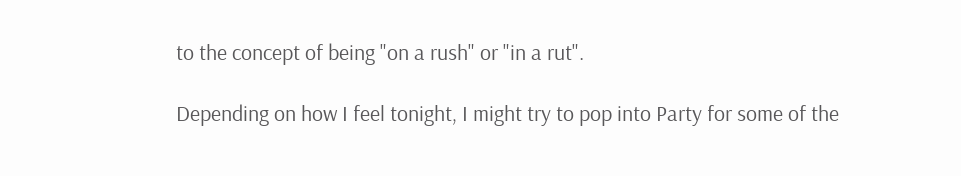to the concept of being "on a rush" or "in a rut".

Depending on how I feel tonight, I might try to pop into Party for some of the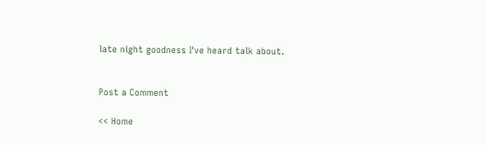late night goodness I've heard talk about.


Post a Comment

<< Home